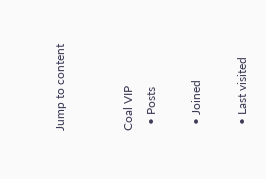Jump to content


Coal VIP
  • Posts

  • Joined

  • Last visited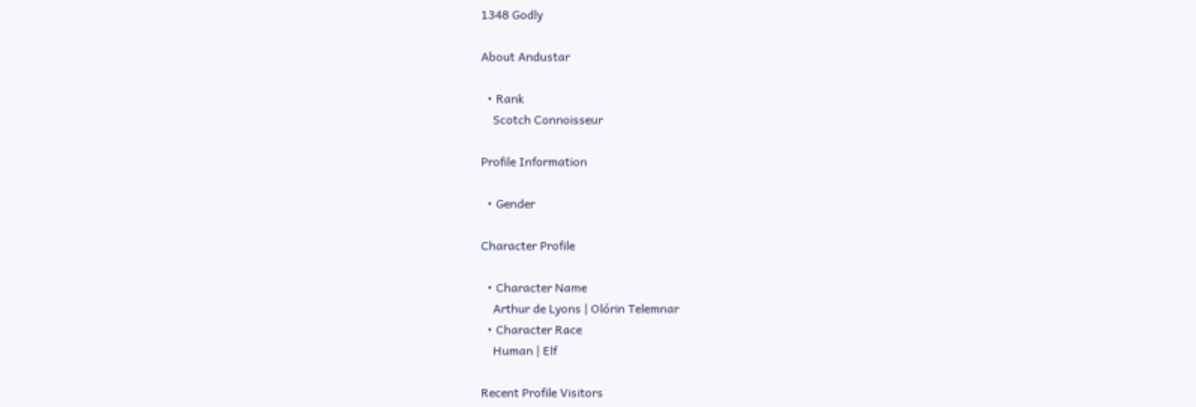1348 Godly

About Andustar

  • Rank
    Scotch Connoisseur

Profile Information

  • Gender

Character Profile

  • Character Name
    Arthur de Lyons | Olórin Telemnar
  • Character Race
    Human | Elf

Recent Profile Visitors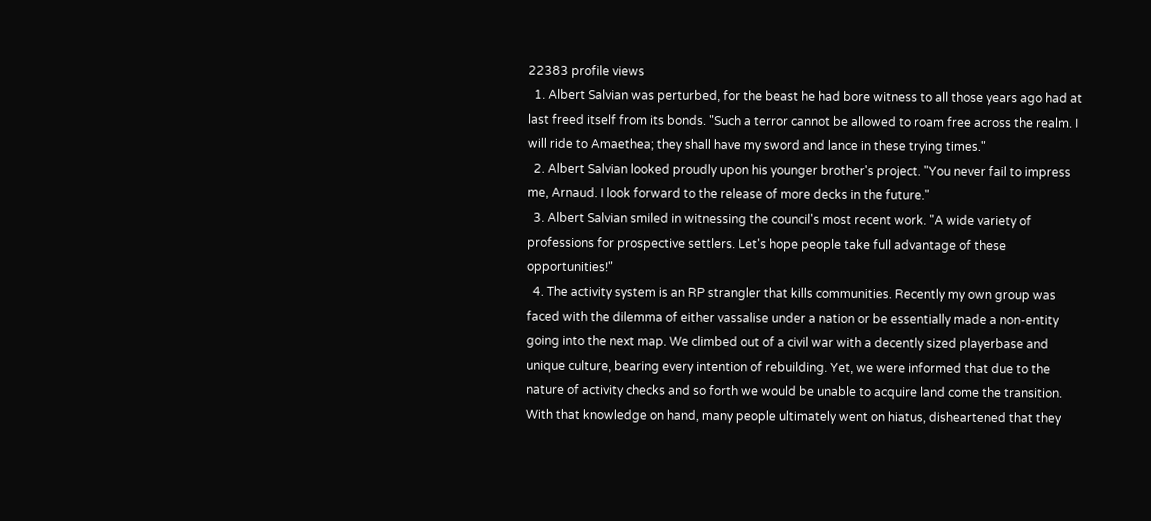22383 profile views
  1. Albert Salvian was perturbed, for the beast he had bore witness to all those years ago had at last freed itself from its bonds. "Such a terror cannot be allowed to roam free across the realm. I will ride to Amaethea; they shall have my sword and lance in these trying times."
  2. Albert Salvian looked proudly upon his younger brother's project. "You never fail to impress me, Arnaud. I look forward to the release of more decks in the future."
  3. Albert Salvian smiled in witnessing the council's most recent work. "A wide variety of professions for prospective settlers. Let's hope people take full advantage of these opportunities!"
  4. The activity system is an RP strangler that kills communities. Recently my own group was faced with the dilemma of either vassalise under a nation or be essentially made a non-entity going into the next map. We climbed out of a civil war with a decently sized playerbase and unique culture, bearing every intention of rebuilding. Yet, we were informed that due to the nature of activity checks and so forth we would be unable to acquire land come the transition. With that knowledge on hand, many people ultimately went on hiatus, disheartened that they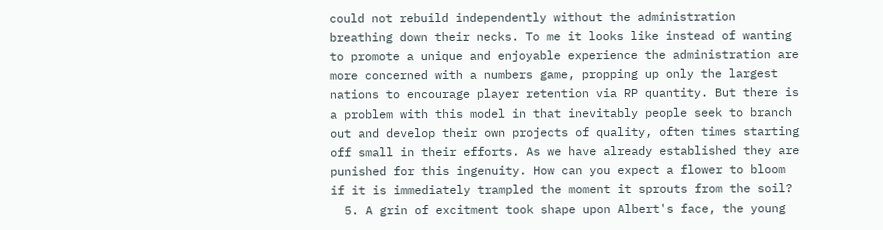could not rebuild independently without the administration breathing down their necks. To me it looks like instead of wanting to promote a unique and enjoyable experience the administration are more concerned with a numbers game, propping up only the largest nations to encourage player retention via RP quantity. But there is a problem with this model in that inevitably people seek to branch out and develop their own projects of quality, often times starting off small in their efforts. As we have already established they are punished for this ingenuity. How can you expect a flower to bloom if it is immediately trampled the moment it sprouts from the soil?
  5. A grin of excitment took shape upon Albert's face, the young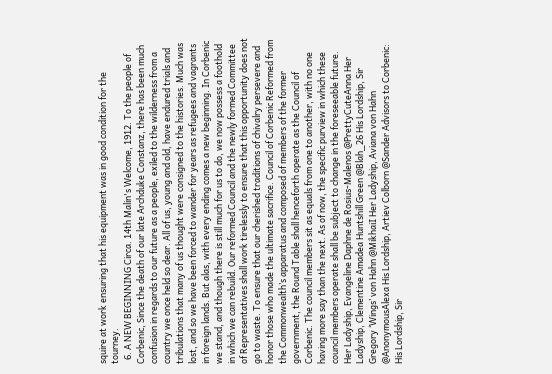squire at work ensuring that his equipment was in good condition for the tourney.
  6. A NEW BEGINNING Circa. 14th Malin's Welcome, 1912. To the people of Corbenic, Since the death of our late Archduke Constanz, there has been much confusion in regards to our future as a people, exiled to the wilderness from a country we once held so dear. All of us, young and old, have endured trials and tribulations that many of us thought were consigned to the histories. Much was lost, and so we have been forced to wander for years as refugees and vagrants in foreign lands. But alas, with every ending comes a new beginning. In Corbenic we stand, and though there is still much for us to do, we now possess a foothold in which we can rebuild. Our reformed Council and the newly formed Committee of Representatives shall work tirelessly to ensure that this opportunity does not go to waste. To ensure that our cherished traditions of chivalry persevere and honor those who made the ultimate sacrifice. Council of Corbenic Reformed from the Commonwealth’s apparatus and composed of members of the former government, the Round Table shall henceforth operate as the Council of Corbenic. The council members sit as equals from one to another, with no one having more say than the next. As of now, the specific purview in which these council members operate shall be subject to change in the foreseeable future. Her Ladyship, Evangeline Daphne de Rosius-Malenos @PrettyCuteAnna Her Ladyship, Clementine Amadea Huntshill Green @Blah_26 His Lordship, Sir Gregory ‘Wings’ von Hahn @MikhaiI Her Ladyship, Aviana von Hahn @AnonymousAlexa His Lordship, Artiev Colborn @Sander Advisors to Corbenic: His Lordship, Sir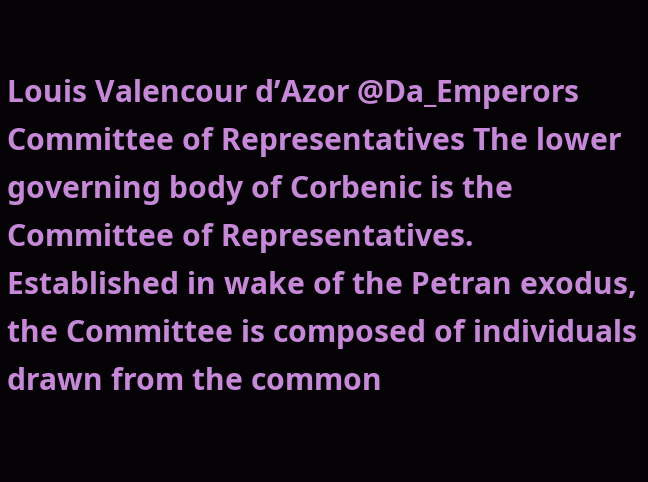Louis Valencour d’Azor @Da_Emperors Committee of Representatives The lower governing body of Corbenic is the Committee of Representatives. Established in wake of the Petran exodus, the Committee is composed of individuals drawn from the common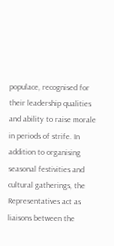populace, recognised for their leadership qualities and ability to raise morale in periods of strife. In addition to organising seasonal festivities and cultural gatherings, the Representatives act as liaisons between the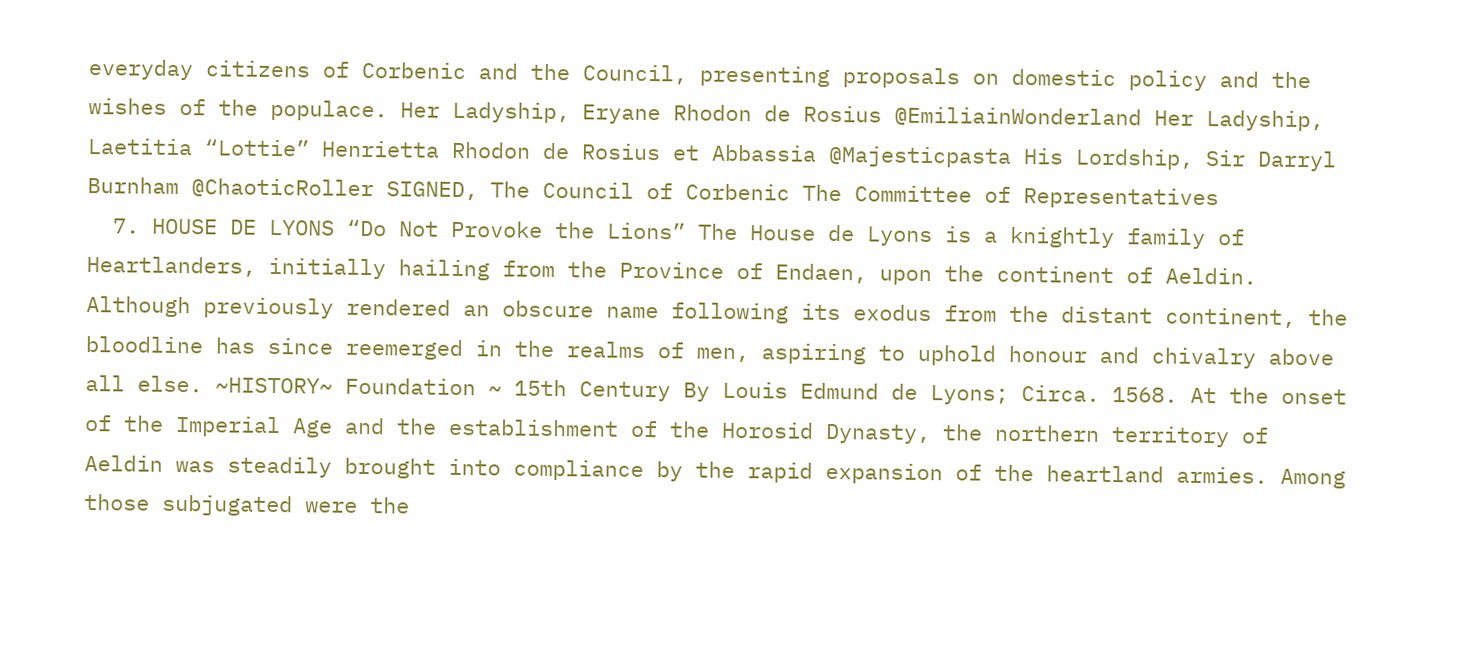everyday citizens of Corbenic and the Council, presenting proposals on domestic policy and the wishes of the populace. Her Ladyship, Eryane Rhodon de Rosius @EmiliainWonderland Her Ladyship, Laetitia “Lottie” Henrietta Rhodon de Rosius et Abbassia @Majesticpasta His Lordship, Sir Darryl Burnham @ChaoticRoller SIGNED, The Council of Corbenic The Committee of Representatives
  7. HOUSE DE LYONS “Do Not Provoke the Lions” The House de Lyons is a knightly family of Heartlanders, initially hailing from the Province of Endaen, upon the continent of Aeldin. Although previously rendered an obscure name following its exodus from the distant continent, the bloodline has since reemerged in the realms of men, aspiring to uphold honour and chivalry above all else. ~HISTORY~ Foundation ~ 15th Century By Louis Edmund de Lyons; Circa. 1568. At the onset of the Imperial Age and the establishment of the Horosid Dynasty, the northern territory of Aeldin was steadily brought into compliance by the rapid expansion of the heartland armies. Among those subjugated were the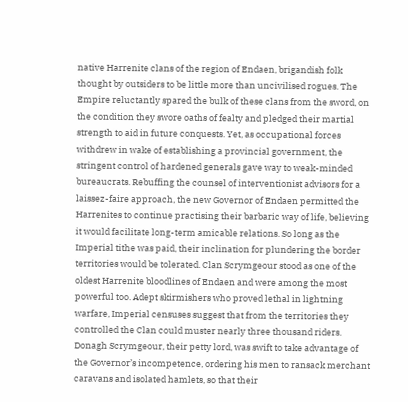native Harrenite clans of the region of Endaen, brigandish folk thought by outsiders to be little more than uncivilised rogues. The Empire reluctantly spared the bulk of these clans from the sword, on the condition they swore oaths of fealty and pledged their martial strength to aid in future conquests. Yet, as occupational forces withdrew in wake of establishing a provincial government, the stringent control of hardened generals gave way to weak-minded bureaucrats. Rebuffing the counsel of interventionist advisors for a laissez-faire approach, the new Governor of Endaen permitted the Harrenites to continue practising their barbaric way of life, believing it would facilitate long-term amicable relations. So long as the Imperial tithe was paid, their inclination for plundering the border territories would be tolerated. Clan Scrymgeour stood as one of the oldest Harrenite bloodlines of Endaen and were among the most powerful too. Adept skirmishers who proved lethal in lightning warfare, Imperial censuses suggest that from the territories they controlled the Clan could muster nearly three thousand riders. Donagh Scrymgeour, their petty lord, was swift to take advantage of the Governor’s incompetence, ordering his men to ransack merchant caravans and isolated hamlets, so that their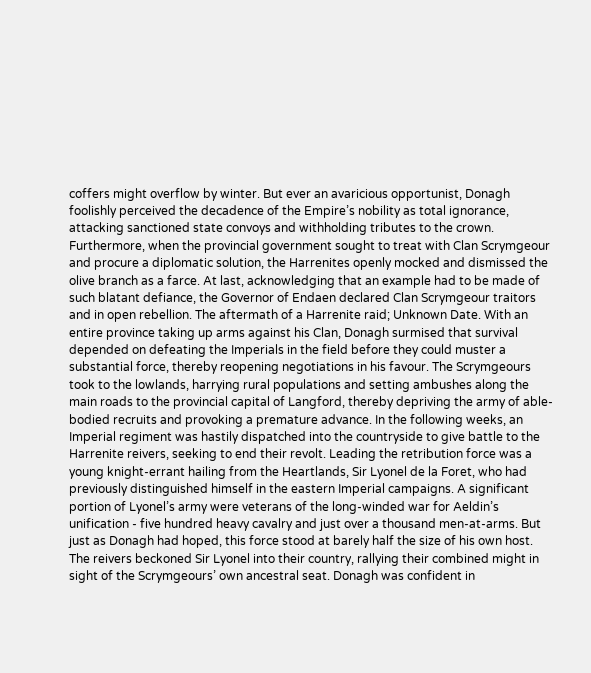coffers might overflow by winter. But ever an avaricious opportunist, Donagh foolishly perceived the decadence of the Empire’s nobility as total ignorance, attacking sanctioned state convoys and withholding tributes to the crown. Furthermore, when the provincial government sought to treat with Clan Scrymgeour and procure a diplomatic solution, the Harrenites openly mocked and dismissed the olive branch as a farce. At last, acknowledging that an example had to be made of such blatant defiance, the Governor of Endaen declared Clan Scrymgeour traitors and in open rebellion. The aftermath of a Harrenite raid; Unknown Date. With an entire province taking up arms against his Clan, Donagh surmised that survival depended on defeating the Imperials in the field before they could muster a substantial force, thereby reopening negotiations in his favour. The Scrymgeours took to the lowlands, harrying rural populations and setting ambushes along the main roads to the provincial capital of Langford, thereby depriving the army of able-bodied recruits and provoking a premature advance. In the following weeks, an Imperial regiment was hastily dispatched into the countryside to give battle to the Harrenite reivers, seeking to end their revolt. Leading the retribution force was a young knight-errant hailing from the Heartlands, Sir Lyonel de la Foret, who had previously distinguished himself in the eastern Imperial campaigns. A significant portion of Lyonel’s army were veterans of the long-winded war for Aeldin’s unification - five hundred heavy cavalry and just over a thousand men-at-arms. But just as Donagh had hoped, this force stood at barely half the size of his own host. The reivers beckoned Sir Lyonel into their country, rallying their combined might in sight of the Scrymgeours’ own ancestral seat. Donagh was confident in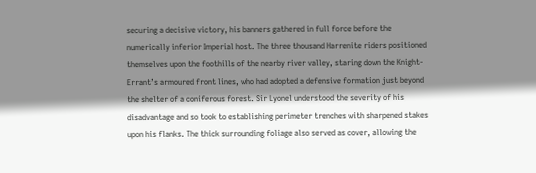securing a decisive victory, his banners gathered in full force before the numerically inferior Imperial host. The three thousand Harrenite riders positioned themselves upon the foothills of the nearby river valley, staring down the Knight-Errant’s armoured front lines, who had adopted a defensive formation just beyond the shelter of a coniferous forest. Sir Lyonel understood the severity of his disadvantage and so took to establishing perimeter trenches with sharpened stakes upon his flanks. The thick surrounding foliage also served as cover, allowing the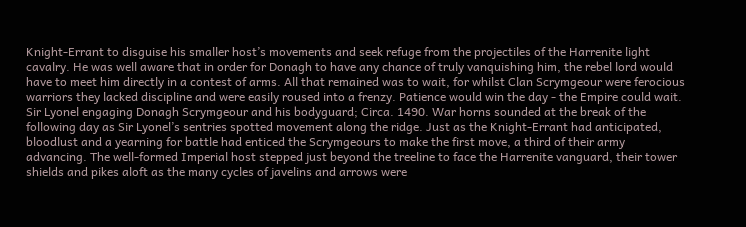Knight-Errant to disguise his smaller host’s movements and seek refuge from the projectiles of the Harrenite light cavalry. He was well aware that in order for Donagh to have any chance of truly vanquishing him, the rebel lord would have to meet him directly in a contest of arms. All that remained was to wait, for whilst Clan Scrymgeour were ferocious warriors they lacked discipline and were easily roused into a frenzy. Patience would win the day - the Empire could wait. Sir Lyonel engaging Donagh Scrymgeour and his bodyguard; Circa. 1490. War horns sounded at the break of the following day as Sir Lyonel’s sentries spotted movement along the ridge. Just as the Knight-Errant had anticipated, bloodlust and a yearning for battle had enticed the Scrymgeours to make the first move, a third of their army advancing. The well-formed Imperial host stepped just beyond the treeline to face the Harrenite vanguard, their tower shields and pikes aloft as the many cycles of javelins and arrows were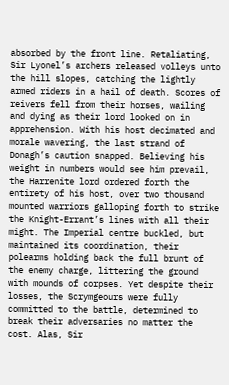absorbed by the front line. Retaliating, Sir Lyonel’s archers released volleys unto the hill slopes, catching the lightly armed riders in a hail of death. Scores of reivers fell from their horses, wailing and dying as their lord looked on in apprehension. With his host decimated and morale wavering, the last strand of Donagh’s caution snapped. Believing his weight in numbers would see him prevail, the Harrenite lord ordered forth the entirety of his host, over two thousand mounted warriors galloping forth to strike the Knight-Errant’s lines with all their might. The Imperial centre buckled, but maintained its coordination, their polearms holding back the full brunt of the enemy charge, littering the ground with mounds of corpses. Yet despite their losses, the Scrymgeours were fully committed to the battle, determined to break their adversaries no matter the cost. Alas, Sir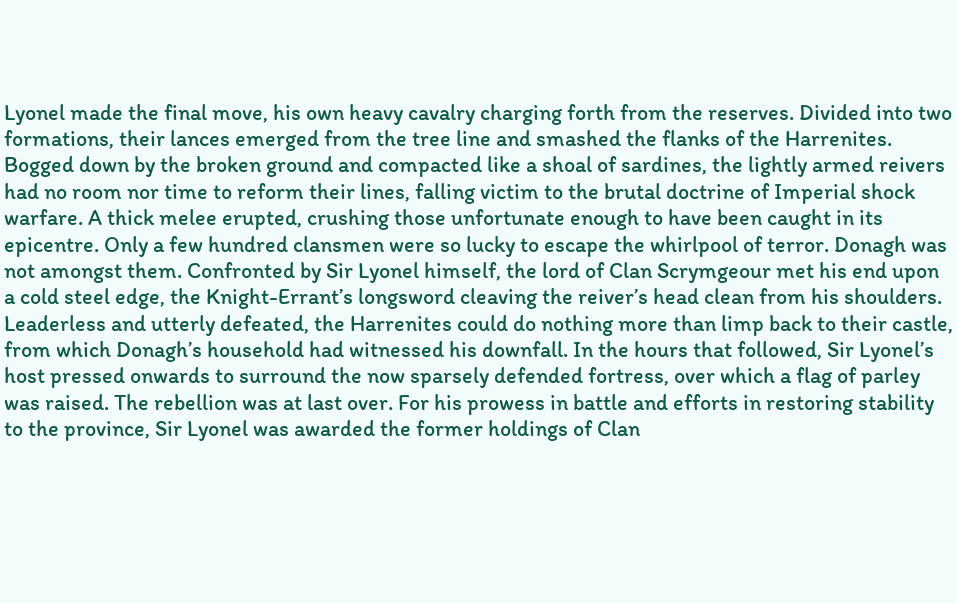Lyonel made the final move, his own heavy cavalry charging forth from the reserves. Divided into two formations, their lances emerged from the tree line and smashed the flanks of the Harrenites. Bogged down by the broken ground and compacted like a shoal of sardines, the lightly armed reivers had no room nor time to reform their lines, falling victim to the brutal doctrine of Imperial shock warfare. A thick melee erupted, crushing those unfortunate enough to have been caught in its epicentre. Only a few hundred clansmen were so lucky to escape the whirlpool of terror. Donagh was not amongst them. Confronted by Sir Lyonel himself, the lord of Clan Scrymgeour met his end upon a cold steel edge, the Knight-Errant’s longsword cleaving the reiver’s head clean from his shoulders. Leaderless and utterly defeated, the Harrenites could do nothing more than limp back to their castle, from which Donagh’s household had witnessed his downfall. In the hours that followed, Sir Lyonel’s host pressed onwards to surround the now sparsely defended fortress, over which a flag of parley was raised. The rebellion was at last over. For his prowess in battle and efforts in restoring stability to the province, Sir Lyonel was awarded the former holdings of Clan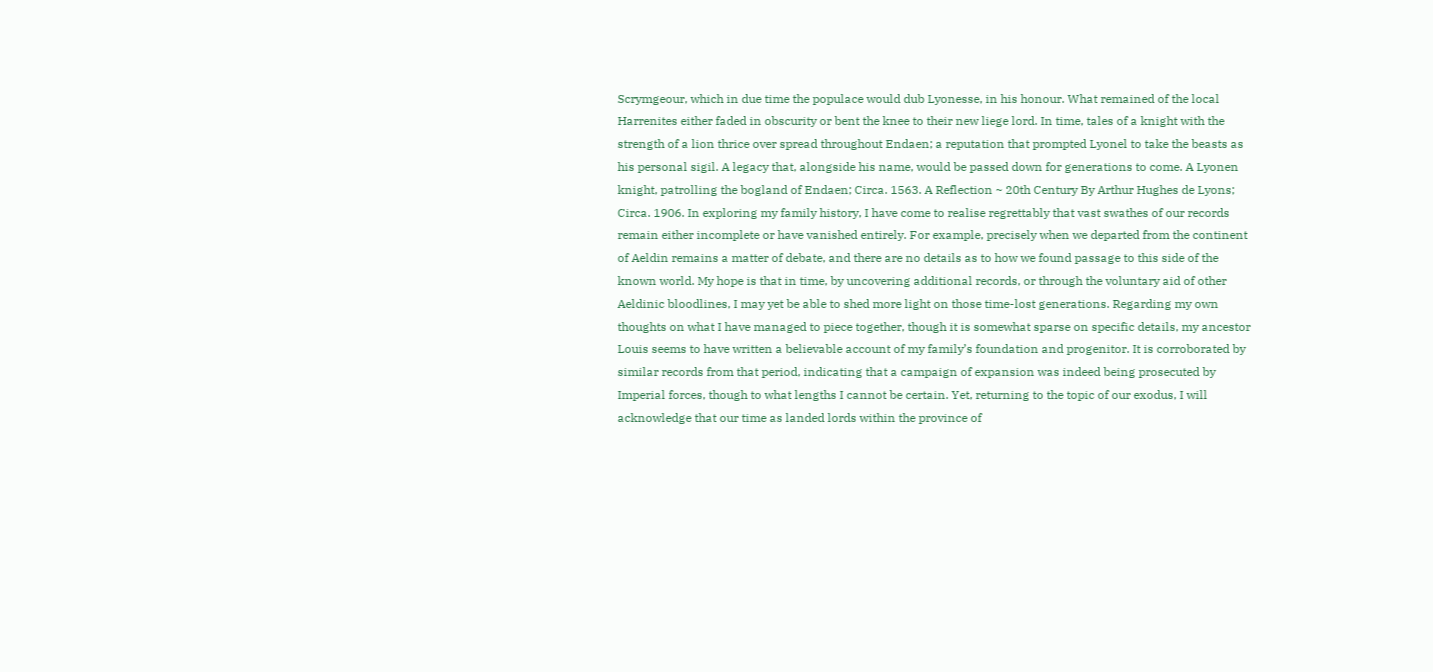Scrymgeour, which in due time the populace would dub Lyonesse, in his honour. What remained of the local Harrenites either faded in obscurity or bent the knee to their new liege lord. In time, tales of a knight with the strength of a lion thrice over spread throughout Endaen; a reputation that prompted Lyonel to take the beasts as his personal sigil. A legacy that, alongside his name, would be passed down for generations to come. A Lyonen knight, patrolling the bogland of Endaen; Circa. 1563. A Reflection ~ 20th Century By Arthur Hughes de Lyons; Circa. 1906. In exploring my family history, I have come to realise regrettably that vast swathes of our records remain either incomplete or have vanished entirely. For example, precisely when we departed from the continent of Aeldin remains a matter of debate, and there are no details as to how we found passage to this side of the known world. My hope is that in time, by uncovering additional records, or through the voluntary aid of other Aeldinic bloodlines, I may yet be able to shed more light on those time-lost generations. Regarding my own thoughts on what I have managed to piece together, though it is somewhat sparse on specific details, my ancestor Louis seems to have written a believable account of my family’s foundation and progenitor. It is corroborated by similar records from that period, indicating that a campaign of expansion was indeed being prosecuted by Imperial forces, though to what lengths I cannot be certain. Yet, returning to the topic of our exodus, I will acknowledge that our time as landed lords within the province of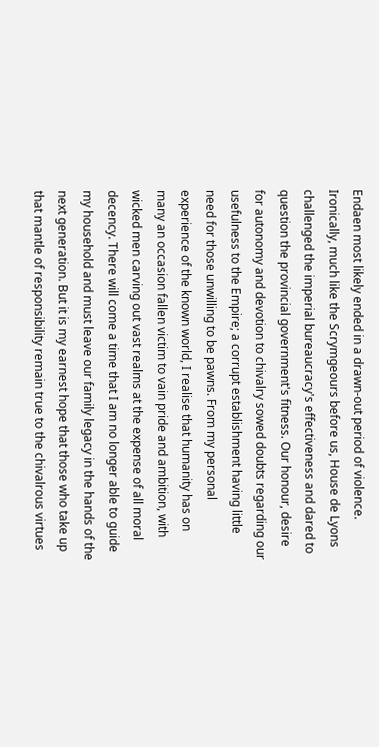Endaen most likely ended in a drawn-out period of violence. Ironically, much like the Scrymgeours before us, House de Lyons challenged the imperial bureaucracy's effectiveness and dared to question the provincial government's fitness. Our honour, desire for autonomy and devotion to chivalry sowed doubts regarding our usefulness to the Empire; a corrupt establishment having little need for those unwilling to be pawns. From my personal experience of the known world, I realise that humanity has on many an occasion fallen victim to vain pride and ambition, with wicked men carving out vast realms at the expense of all moral decency. There will come a time that I am no longer able to guide my household and must leave our family legacy in the hands of the next generation. But it is my earnest hope that those who take up that mantle of responsibility remain true to the chivalrous virtues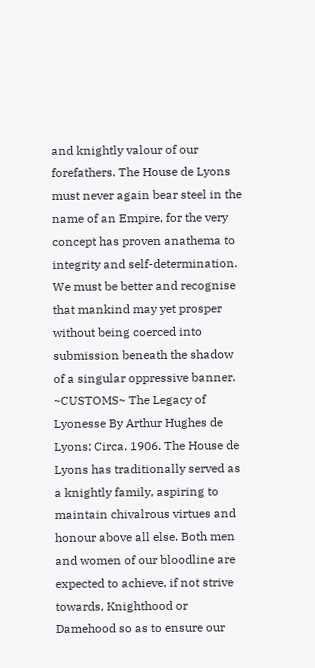and knightly valour of our forefathers. The House de Lyons must never again bear steel in the name of an Empire, for the very concept has proven anathema to integrity and self-determination. We must be better and recognise that mankind may yet prosper without being coerced into submission beneath the shadow of a singular oppressive banner. ~CUSTOMS~ The Legacy of Lyonesse By Arthur Hughes de Lyons; Circa. 1906. The House de Lyons has traditionally served as a knightly family, aspiring to maintain chivalrous virtues and honour above all else. Both men and women of our bloodline are expected to achieve, if not strive towards, Knighthood or Damehood so as to ensure our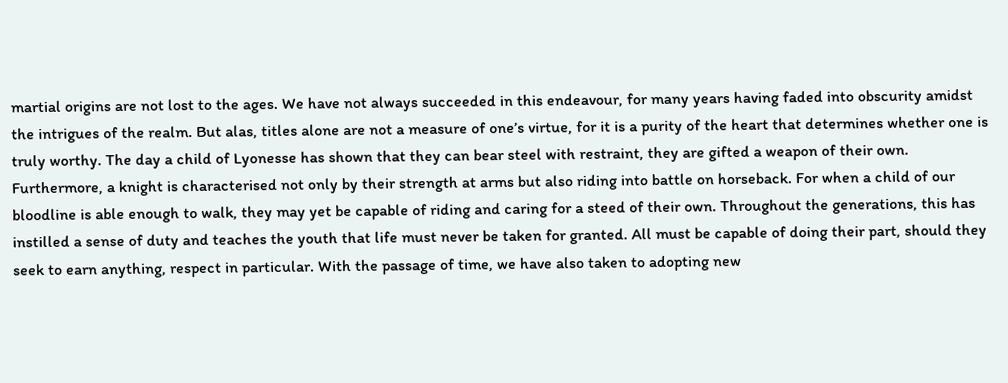martial origins are not lost to the ages. We have not always succeeded in this endeavour, for many years having faded into obscurity amidst the intrigues of the realm. But alas, titles alone are not a measure of one’s virtue, for it is a purity of the heart that determines whether one is truly worthy. The day a child of Lyonesse has shown that they can bear steel with restraint, they are gifted a weapon of their own. Furthermore, a knight is characterised not only by their strength at arms but also riding into battle on horseback. For when a child of our bloodline is able enough to walk, they may yet be capable of riding and caring for a steed of their own. Throughout the generations, this has instilled a sense of duty and teaches the youth that life must never be taken for granted. All must be capable of doing their part, should they seek to earn anything, respect in particular. With the passage of time, we have also taken to adopting new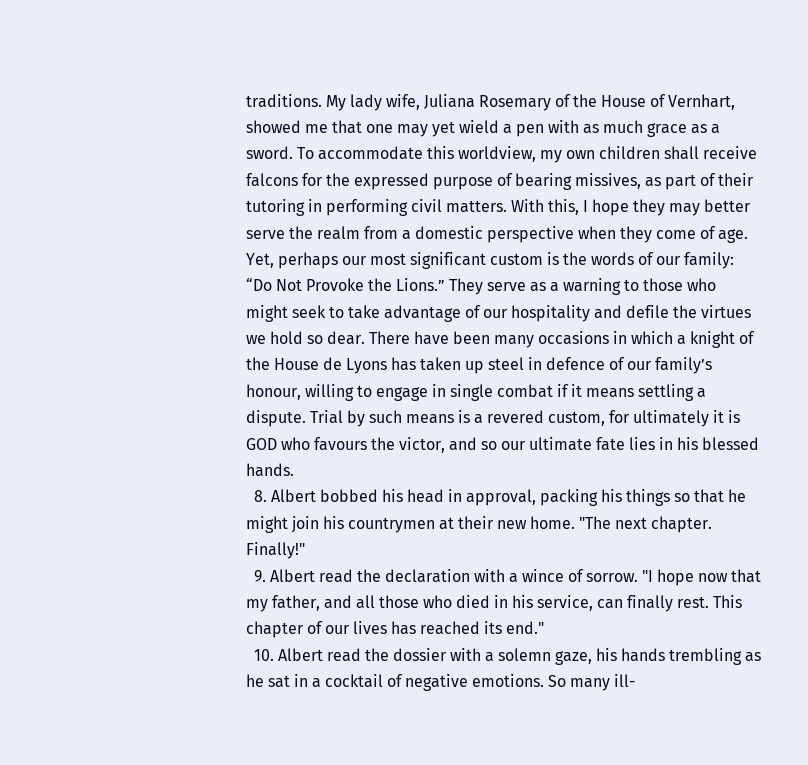traditions. My lady wife, Juliana Rosemary of the House of Vernhart, showed me that one may yet wield a pen with as much grace as a sword. To accommodate this worldview, my own children shall receive falcons for the expressed purpose of bearing missives, as part of their tutoring in performing civil matters. With this, I hope they may better serve the realm from a domestic perspective when they come of age. Yet, perhaps our most significant custom is the words of our family: “Do Not Provoke the Lions.” They serve as a warning to those who might seek to take advantage of our hospitality and defile the virtues we hold so dear. There have been many occasions in which a knight of the House de Lyons has taken up steel in defence of our family’s honour, willing to engage in single combat if it means settling a dispute. Trial by such means is a revered custom, for ultimately it is GOD who favours the victor, and so our ultimate fate lies in his blessed hands.
  8. Albert bobbed his head in approval, packing his things so that he might join his countrymen at their new home. "The next chapter. Finally!"
  9. Albert read the declaration with a wince of sorrow. "I hope now that my father, and all those who died in his service, can finally rest. This chapter of our lives has reached its end."
  10. Albert read the dossier with a solemn gaze, his hands trembling as he sat in a cocktail of negative emotions. So many ill-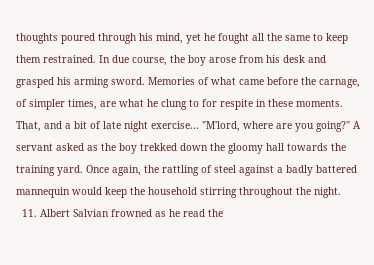thoughts poured through his mind, yet he fought all the same to keep them restrained. In due course, the boy arose from his desk and grasped his arming sword. Memories of what came before the carnage, of simpler times, are what he clung to for respite in these moments. That, and a bit of late night exercise... "M'lord, where are you going?" A servant asked as the boy trekked down the gloomy hall towards the training yard. Once again, the rattling of steel against a badly battered mannequin would keep the household stirring throughout the night.
  11. Albert Salvian frowned as he read the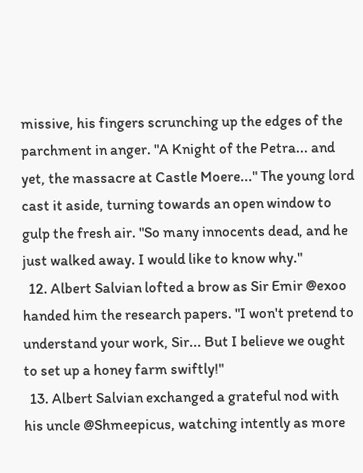missive, his fingers scrunching up the edges of the parchment in anger. "A Knight of the Petra... and yet, the massacre at Castle Moere..." The young lord cast it aside, turning towards an open window to gulp the fresh air. "So many innocents dead, and he just walked away. I would like to know why."
  12. Albert Salvian lofted a brow as Sir Emir @exoo handed him the research papers. "I won't pretend to understand your work, Sir... But I believe we ought to set up a honey farm swiftly!"
  13. Albert Salvian exchanged a grateful nod with his uncle @Shmeepicus, watching intently as more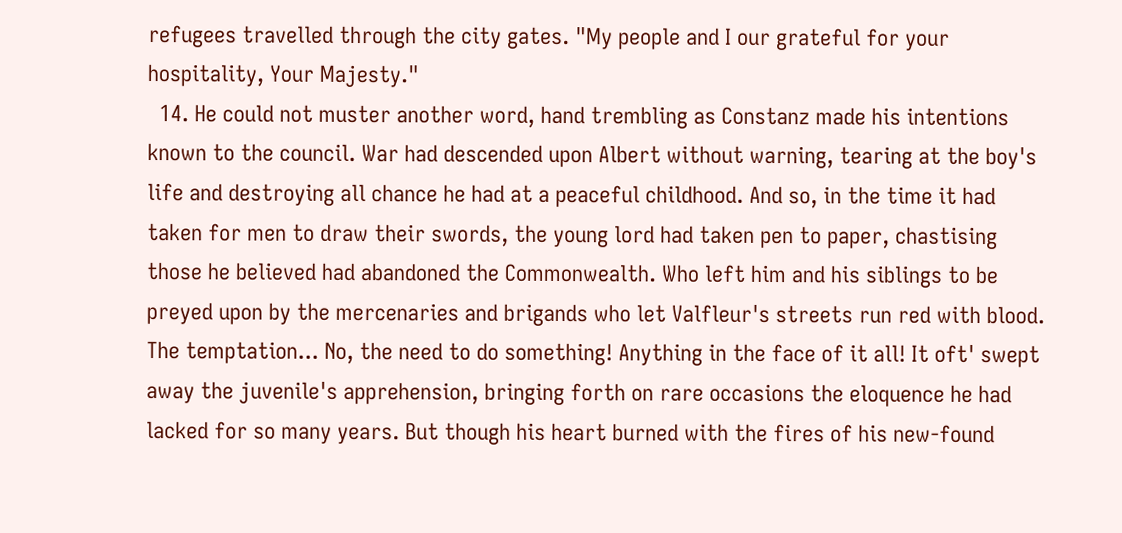refugees travelled through the city gates. "My people and I our grateful for your hospitality, Your Majesty."
  14. He could not muster another word, hand trembling as Constanz made his intentions known to the council. War had descended upon Albert without warning, tearing at the boy's life and destroying all chance he had at a peaceful childhood. And so, in the time it had taken for men to draw their swords, the young lord had taken pen to paper, chastising those he believed had abandoned the Commonwealth. Who left him and his siblings to be preyed upon by the mercenaries and brigands who let Valfleur's streets run red with blood. The temptation... No, the need to do something! Anything in the face of it all! It oft' swept away the juvenile's apprehension, bringing forth on rare occasions the eloquence he had lacked for so many years. But though his heart burned with the fires of his new-found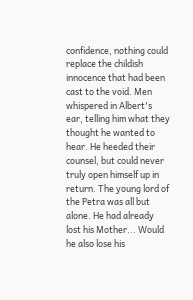confidence, nothing could replace the childish innocence that had been cast to the void. Men whispered in Albert's ear, telling him what they thought he wanted to hear. He heeded their counsel, but could never truly open himself up in return. The young lord of the Petra was all but alone. He had already lost his Mother... Would he also lose his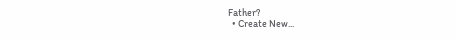Father?
  • Create New...